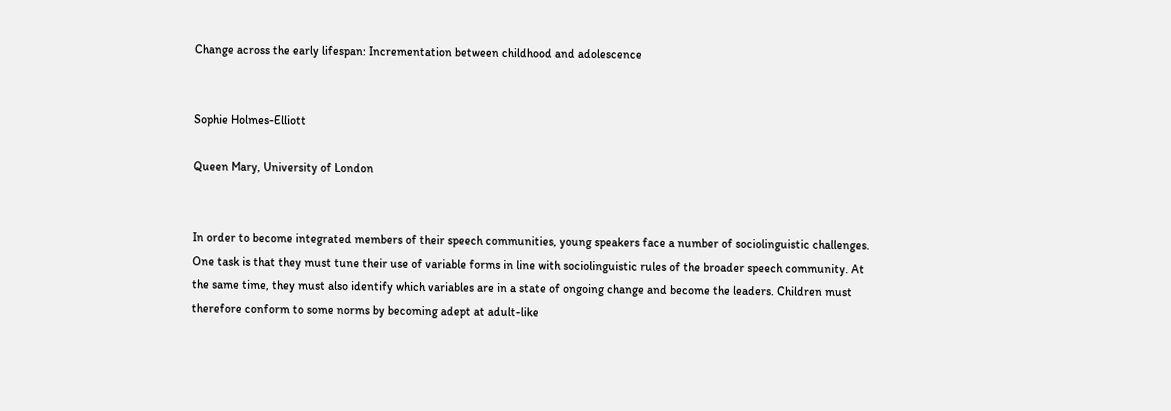Change across the early lifespan: Incrementation between childhood and adolescence


Sophie Holmes-Elliott

Queen Mary, University of London


In order to become integrated members of their speech communities, young speakers face a number of sociolinguistic challenges. One task is that they must tune their use of variable forms in line with sociolinguistic rules of the broader speech community. At the same time, they must also identify which variables are in a state of ongoing change and become the leaders. Children must therefore conform to some norms by becoming adept at adult-like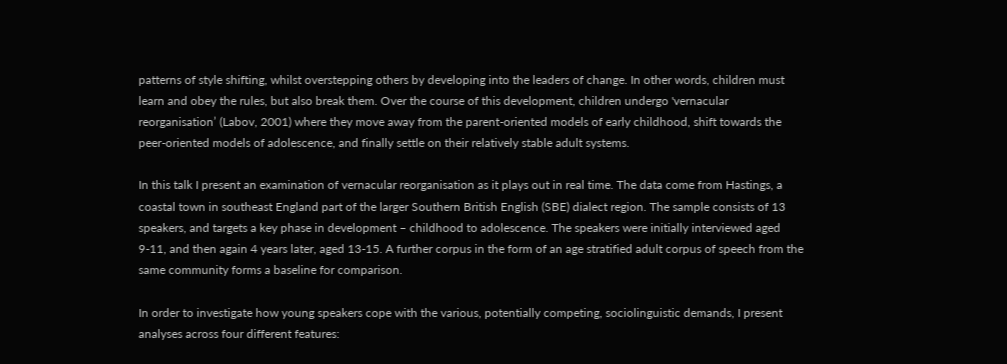patterns of style shifting, whilst overstepping others by developing into the leaders of change. In other words, children must learn and obey the rules, but also break them. Over the course of this development, children undergo 'vernacular reorganisation’ (Labov, 2001) where they move away from the parent-oriented models of early childhood, shift towards the peer-oriented models of adolescence, and finally settle on their relatively stable adult systems.

In this talk I present an examination of vernacular reorganisation as it plays out in real time. The data come from Hastings, a coastal town in southeast England part of the larger Southern British English (SBE) dialect region. The sample consists of 13 speakers, and targets a key phase in development – childhood to adolescence. The speakers were initially interviewed aged 9-11, and then again 4 years later, aged 13-15. A further corpus in the form of an age stratified adult corpus of speech from the same community forms a baseline for comparison.

In order to investigate how young speakers cope with the various, potentially competing, sociolinguistic demands, I present analyses across four different features: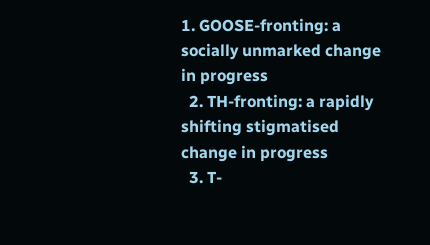1. GOOSE-fronting: a socially unmarked change in progress
  2. TH-fronting: a rapidly shifting stigmatised change in progress
  3. T-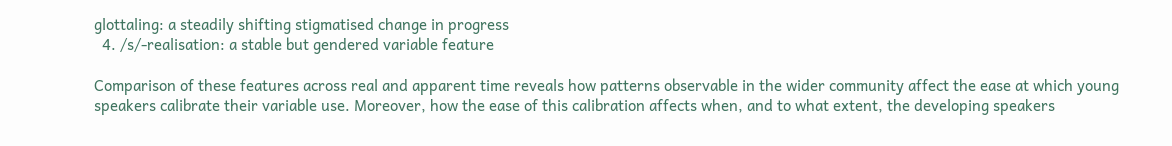glottaling: a steadily shifting stigmatised change in progress
  4. /s/-realisation: a stable but gendered variable feature

Comparison of these features across real and apparent time reveals how patterns observable in the wider community affect the ease at which young speakers calibrate their variable use. Moreover, how the ease of this calibration affects when, and to what extent, the developing speakers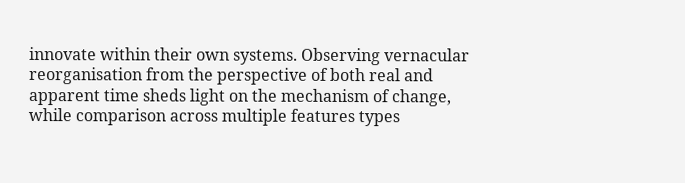innovate within their own systems. Observing vernacular reorganisation from the perspective of both real and apparent time sheds light on the mechanism of change, while comparison across multiple features types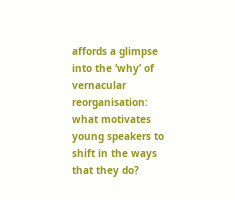affords a glimpse into the ‘why’ of vernacular reorganisation: what motivates young speakers to shift in the ways that they do?